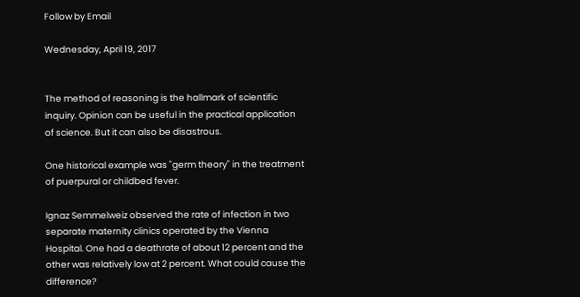Follow by Email

Wednesday, April 19, 2017


The method of reasoning is the hallmark of scientific inquiry. Opinion can be useful in the practical application of science. But it can also be disastrous.

One historical example was "germ theory" in the treatment of puerpural or childbed fever.

Ignaz Semmelweiz observed the rate of infection in two separate maternity clinics operated by the Vienna Hospital. One had a deathrate of about 12 percent and the other was relatively low at 2 percent. What could cause the difference?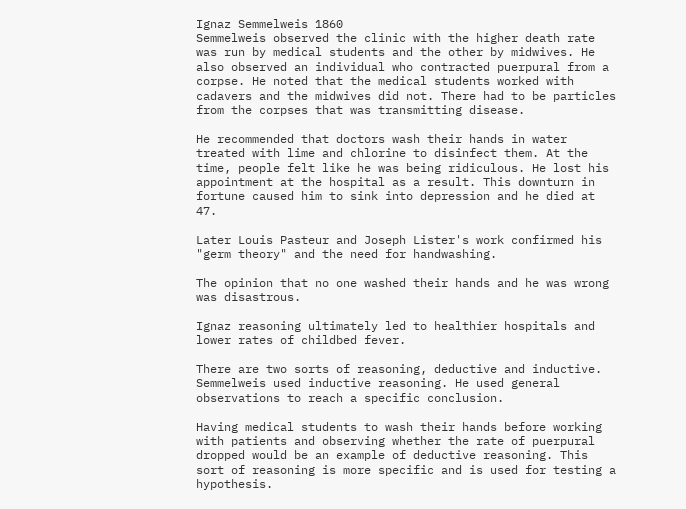Ignaz Semmelweis 1860
Semmelweis observed the clinic with the higher death rate was run by medical students and the other by midwives. He also observed an individual who contracted puerpural from a corpse. He noted that the medical students worked with cadavers and the midwives did not. There had to be particles from the corpses that was transmitting disease.

He recommended that doctors wash their hands in water treated with lime and chlorine to disinfect them. At the time, people felt like he was being ridiculous. He lost his appointment at the hospital as a result. This downturn in fortune caused him to sink into depression and he died at 47.

Later Louis Pasteur and Joseph Lister's work confirmed his "germ theory" and the need for handwashing.

The opinion that no one washed their hands and he was wrong was disastrous.

Ignaz reasoning ultimately led to healthier hospitals and lower rates of childbed fever.

There are two sorts of reasoning, deductive and inductive. Semmelweis used inductive reasoning. He used general observations to reach a specific conclusion.

Having medical students to wash their hands before working with patients and observing whether the rate of puerpural dropped would be an example of deductive reasoning. This sort of reasoning is more specific and is used for testing a hypothesis.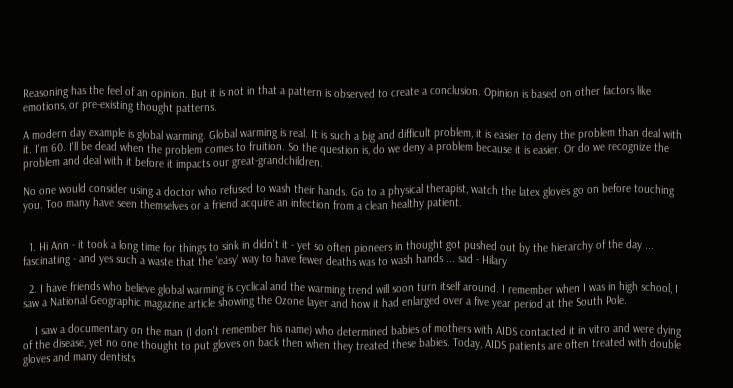Reasoning has the feel of an opinion. But it is not in that a pattern is observed to create a conclusion. Opinion is based on other factors like emotions, or pre-existing thought patterns.

A modern day example is global warming. Global warming is real. It is such a big and difficult problem, it is easier to deny the problem than deal with it. I'm 60. I'll be dead when the problem comes to fruition. So the question is, do we deny a problem because it is easier. Or do we recognize the problem and deal with it before it impacts our great-grandchildren.

No one would consider using a doctor who refused to wash their hands. Go to a physical therapist, watch the latex gloves go on before touching you. Too many have seen themselves or a friend acquire an infection from a clean healthy patient.


  1. Hi Ann - it took a long time for things to sink in didn't it - yet so often pioneers in thought got pushed out by the hierarchy of the day ... fascinating - and yes such a waste that the 'easy' way to have fewer deaths was to wash hands ... sad - Hilary

  2. I have friends who believe global warming is cyclical and the warming trend will soon turn itself around. I remember when I was in high school, I saw a National Geographic magazine article showing the Ozone layer and how it had enlarged over a five year period at the South Pole.

    I saw a documentary on the man (I don't remember his name) who determined babies of mothers with AIDS contacted it in vitro and were dying of the disease, yet no one thought to put gloves on back then when they treated these babies. Today, AIDS patients are often treated with double gloves and many dentists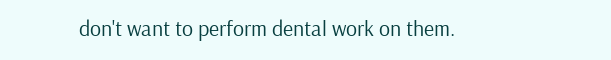don't want to perform dental work on them.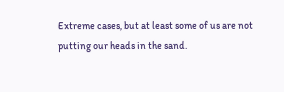Extreme cases, but at least some of us are not putting our heads in the sand.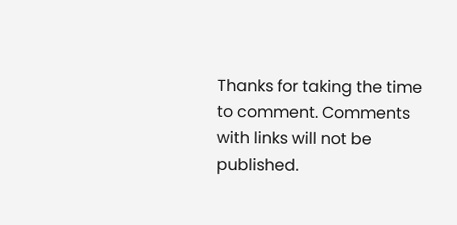Thanks for taking the time to comment. Comments with links will not be published.